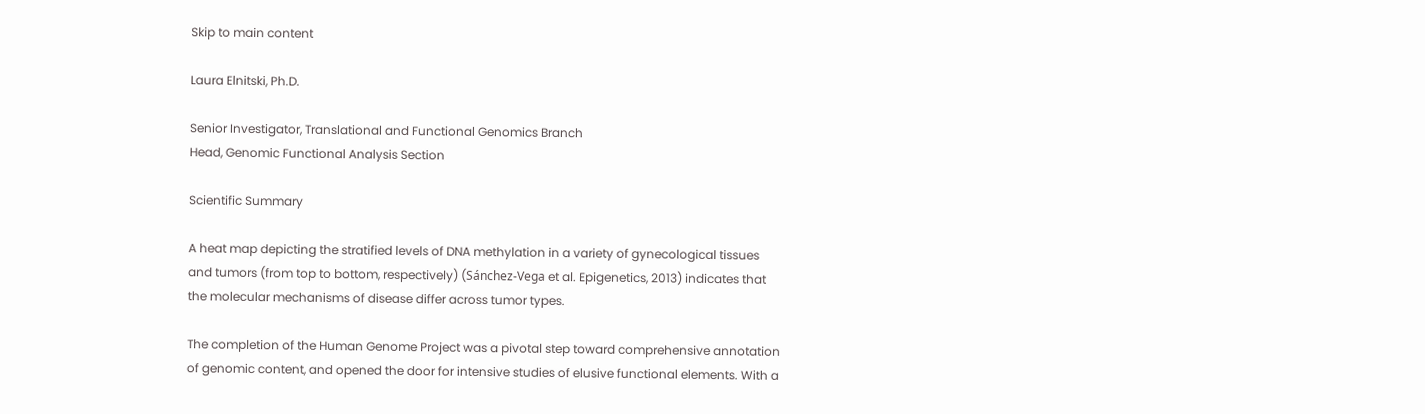Skip to main content

Laura Elnitski, Ph.D.

Senior Investigator, Translational and Functional Genomics Branch
Head, Genomic Functional Analysis Section

Scientific Summary

A heat map depicting the stratified levels of DNA methylation in a variety of gynecological tissues and tumors (from top to bottom, respectively) (Sánchez-Vega et al. Epigenetics, 2013) indicates that the molecular mechanisms of disease differ across tumor types.

The completion of the Human Genome Project was a pivotal step toward comprehensive annotation of genomic content, and opened the door for intensive studies of elusive functional elements. With a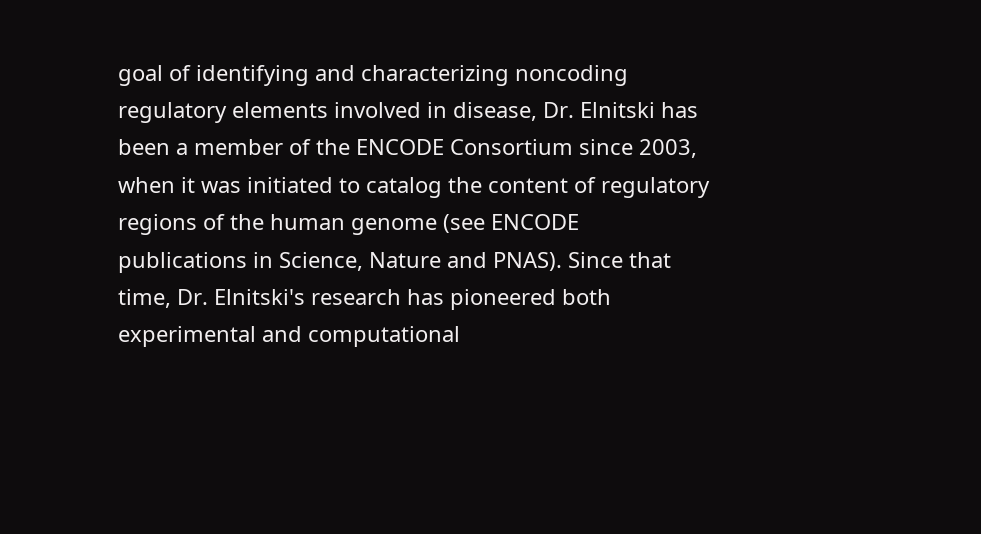goal of identifying and characterizing noncoding regulatory elements involved in disease, Dr. Elnitski has been a member of the ENCODE Consortium since 2003, when it was initiated to catalog the content of regulatory regions of the human genome (see ENCODE publications in Science, Nature and PNAS). Since that time, Dr. Elnitski's research has pioneered both experimental and computational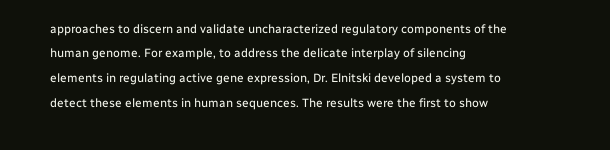approaches to discern and validate uncharacterized regulatory components of the human genome. For example, to address the delicate interplay of silencing elements in regulating active gene expression, Dr. Elnitski developed a system to detect these elements in human sequences. The results were the first to show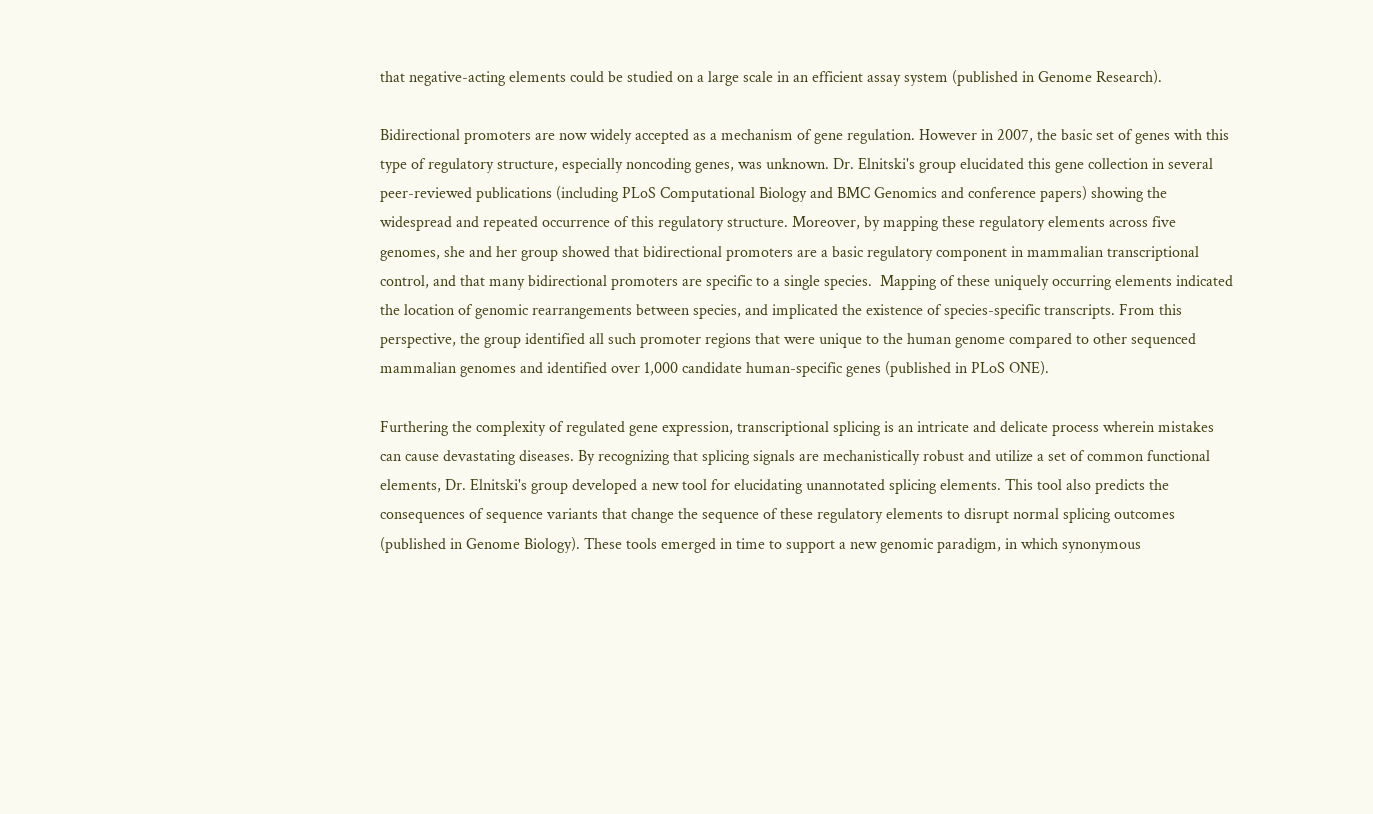that negative-acting elements could be studied on a large scale in an efficient assay system (published in Genome Research).

Bidirectional promoters are now widely accepted as a mechanism of gene regulation. However in 2007, the basic set of genes with this type of regulatory structure, especially noncoding genes, was unknown. Dr. Elnitski's group elucidated this gene collection in several peer-reviewed publications (including PLoS Computational Biology and BMC Genomics and conference papers) showing the widespread and repeated occurrence of this regulatory structure. Moreover, by mapping these regulatory elements across five genomes, she and her group showed that bidirectional promoters are a basic regulatory component in mammalian transcriptional control, and that many bidirectional promoters are specific to a single species.  Mapping of these uniquely occurring elements indicated the location of genomic rearrangements between species, and implicated the existence of species-specific transcripts. From this perspective, the group identified all such promoter regions that were unique to the human genome compared to other sequenced mammalian genomes and identified over 1,000 candidate human-specific genes (published in PLoS ONE).

Furthering the complexity of regulated gene expression, transcriptional splicing is an intricate and delicate process wherein mistakes can cause devastating diseases. By recognizing that splicing signals are mechanistically robust and utilize a set of common functional elements, Dr. Elnitski's group developed a new tool for elucidating unannotated splicing elements. This tool also predicts the consequences of sequence variants that change the sequence of these regulatory elements to disrupt normal splicing outcomes (published in Genome Biology). These tools emerged in time to support a new genomic paradigm, in which synonymous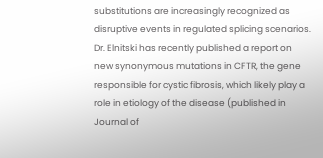substitutions are increasingly recognized as disruptive events in regulated splicing scenarios. Dr. Elnitski has recently published a report on new synonymous mutations in CFTR, the gene responsible for cystic fibrosis, which likely play a role in etiology of the disease (published in Journal of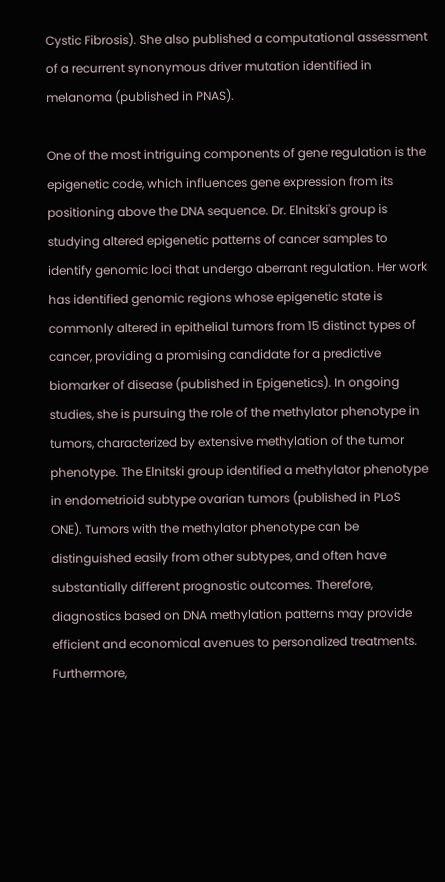Cystic Fibrosis). She also published a computational assessment of a recurrent synonymous driver mutation identified in melanoma (published in PNAS).

One of the most intriguing components of gene regulation is the epigenetic code, which influences gene expression from its positioning above the DNA sequence. Dr. Elnitski's group is studying altered epigenetic patterns of cancer samples to identify genomic loci that undergo aberrant regulation. Her work has identified genomic regions whose epigenetic state is commonly altered in epithelial tumors from 15 distinct types of cancer, providing a promising candidate for a predictive biomarker of disease (published in Epigenetics). In ongoing studies, she is pursuing the role of the methylator phenotype in tumors, characterized by extensive methylation of the tumor phenotype. The Elnitski group identified a methylator phenotype in endometrioid subtype ovarian tumors (published in PLoS ONE). Tumors with the methylator phenotype can be distinguished easily from other subtypes, and often have substantially different prognostic outcomes. Therefore, diagnostics based on DNA methylation patterns may provide efficient and economical avenues to personalized treatments. Furthermore,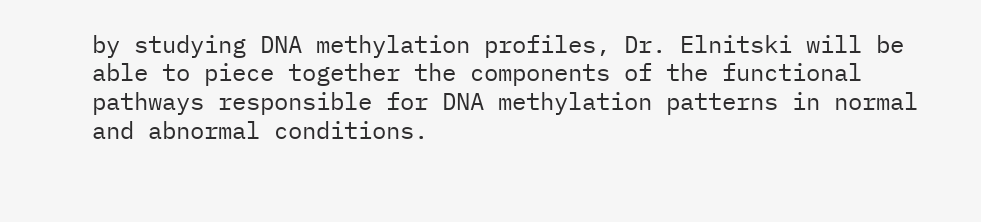by studying DNA methylation profiles, Dr. Elnitski will be able to piece together the components of the functional pathways responsible for DNA methylation patterns in normal and abnormal conditions.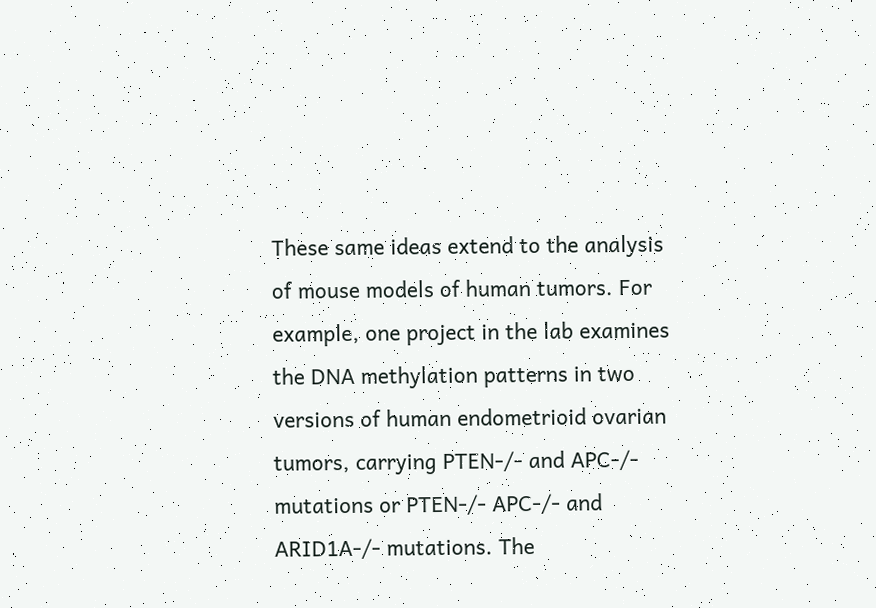These same ideas extend to the analysis of mouse models of human tumors. For example, one project in the lab examines the DNA methylation patterns in two versions of human endometrioid ovarian tumors, carrying PTEN-/- and APC-/- mutations or PTEN-/- APC-/- and ARID1A-/- mutations. The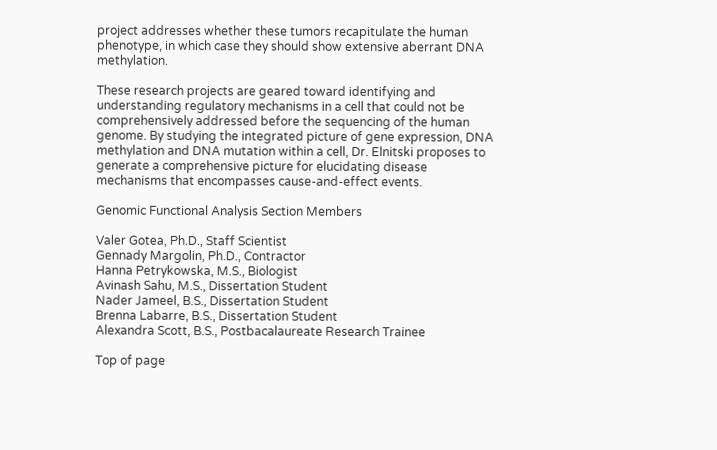project addresses whether these tumors recapitulate the human phenotype, in which case they should show extensive aberrant DNA methylation.

These research projects are geared toward identifying and understanding regulatory mechanisms in a cell that could not be comprehensively addressed before the sequencing of the human genome. By studying the integrated picture of gene expression, DNA methylation and DNA mutation within a cell, Dr. Elnitski proposes to generate a comprehensive picture for elucidating disease mechanisms that encompasses cause-and-effect events.

Genomic Functional Analysis Section Members

Valer Gotea, Ph.D., Staff Scientist
Gennady Margolin, Ph.D., Contractor
Hanna Petrykowska, M.S., Biologist
Avinash Sahu, M.S., Dissertation Student
Nader Jameel, B.S., Dissertation Student
Brenna Labarre, B.S., Dissertation Student
Alexandra Scott, B.S., Postbacalaureate Research Trainee

Top of page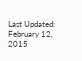Last Updated: February 12, 2015